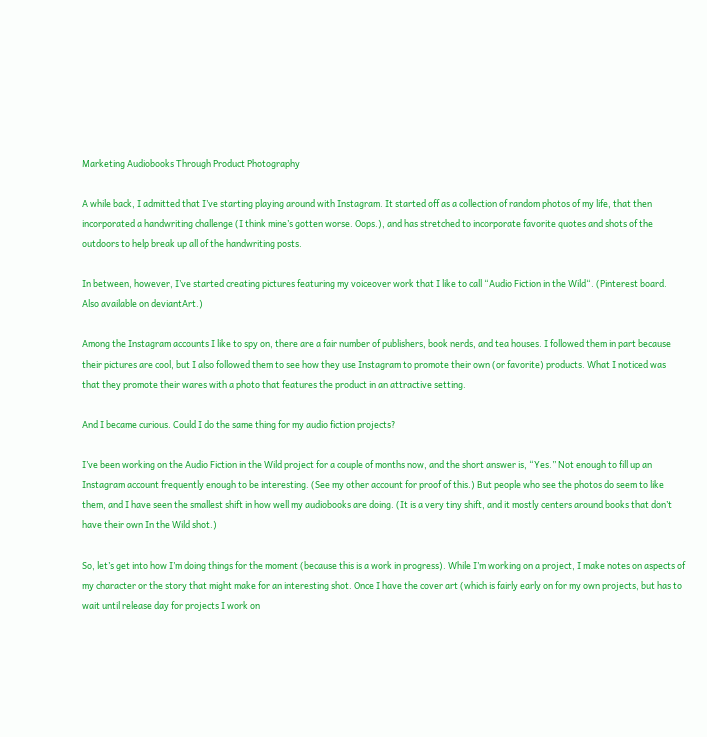Marketing Audiobooks Through Product Photography

A while back, I admitted that I’ve starting playing around with Instagram. It started off as a collection of random photos of my life, that then incorporated a handwriting challenge (I think mine’s gotten worse. Oops.), and has stretched to incorporate favorite quotes and shots of the outdoors to help break up all of the handwriting posts.

In between, however, I’ve started creating pictures featuring my voiceover work that I like to call “Audio Fiction in the Wild“. (Pinterest board. Also available on deviantArt.)

Among the Instagram accounts I like to spy on, there are a fair number of publishers, book nerds, and tea houses. I followed them in part because their pictures are cool, but I also followed them to see how they use Instagram to promote their own (or favorite) products. What I noticed was that they promote their wares with a photo that features the product in an attractive setting.

And I became curious. Could I do the same thing for my audio fiction projects?

I’ve been working on the Audio Fiction in the Wild project for a couple of months now, and the short answer is, “Yes.” Not enough to fill up an Instagram account frequently enough to be interesting. (See my other account for proof of this.) But people who see the photos do seem to like them, and I have seen the smallest shift in how well my audiobooks are doing. (It is a very tiny shift, and it mostly centers around books that don’t have their own In the Wild shot.)

So, let’s get into how I’m doing things for the moment (because this is a work in progress). While I’m working on a project, I make notes on aspects of my character or the story that might make for an interesting shot. Once I have the cover art (which is fairly early on for my own projects, but has to wait until release day for projects I work on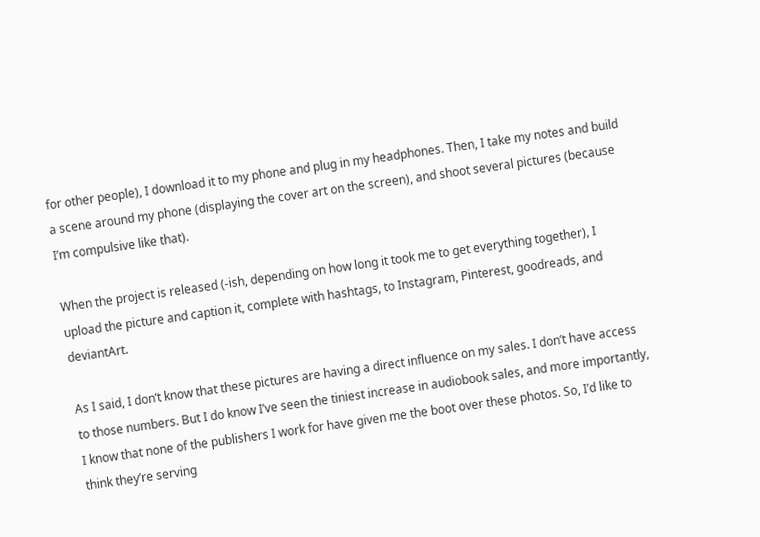for other people), I download it to my phone and plug in my headphones. Then, I take my notes and build a scene around my phone (displaying the cover art on the screen), and shoot several pictures (because I’m compulsive like that).

When the project is released (-ish, depending on how long it took me to get everything together), I upload the picture and caption it, complete with hashtags, to Instagram, Pinterest, goodreads, and deviantArt.

As I said, I don’t know that these pictures are having a direct influence on my sales. I don’t have access to those numbers. But I do know I’ve seen the tiniest increase in audiobook sales, and more importantly, I know that none of the publishers I work for have given me the boot over these photos. So, I’d like to think they’re serving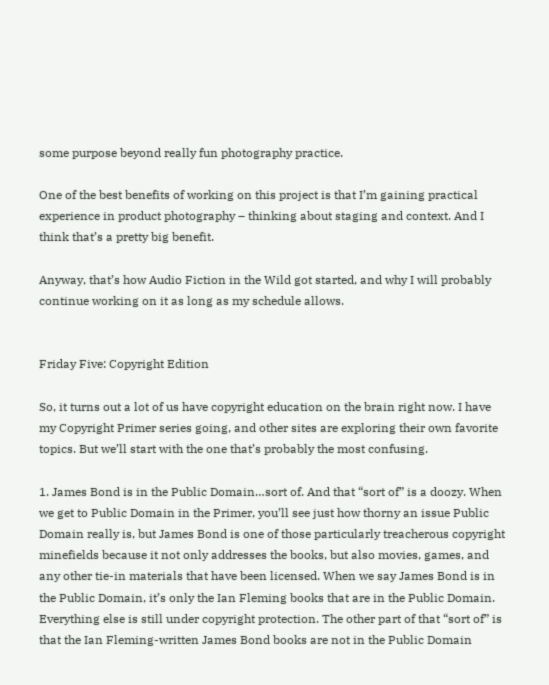some purpose beyond really fun photography practice.

One of the best benefits of working on this project is that I’m gaining practical experience in product photography – thinking about staging and context. And I think that’s a pretty big benefit.

Anyway, that’s how Audio Fiction in the Wild got started, and why I will probably continue working on it as long as my schedule allows.


Friday Five: Copyright Edition

So, it turns out a lot of us have copyright education on the brain right now. I have my Copyright Primer series going, and other sites are exploring their own favorite topics. But we’ll start with the one that’s probably the most confusing.

1. James Bond is in the Public Domain…sort of. And that “sort of” is a doozy. When we get to Public Domain in the Primer, you’ll see just how thorny an issue Public Domain really is, but James Bond is one of those particularly treacherous copyright minefields because it not only addresses the books, but also movies, games, and any other tie-in materials that have been licensed. When we say James Bond is in the Public Domain, it’s only the Ian Fleming books that are in the Public Domain. Everything else is still under copyright protection. The other part of that “sort of” is that the Ian Fleming-written James Bond books are not in the Public Domain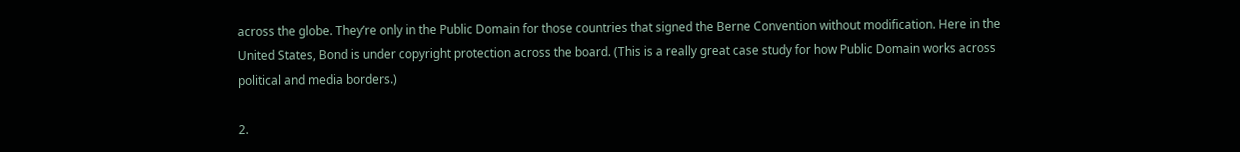across the globe. They’re only in the Public Domain for those countries that signed the Berne Convention without modification. Here in the United States, Bond is under copyright protection across the board. (This is a really great case study for how Public Domain works across political and media borders.)

2.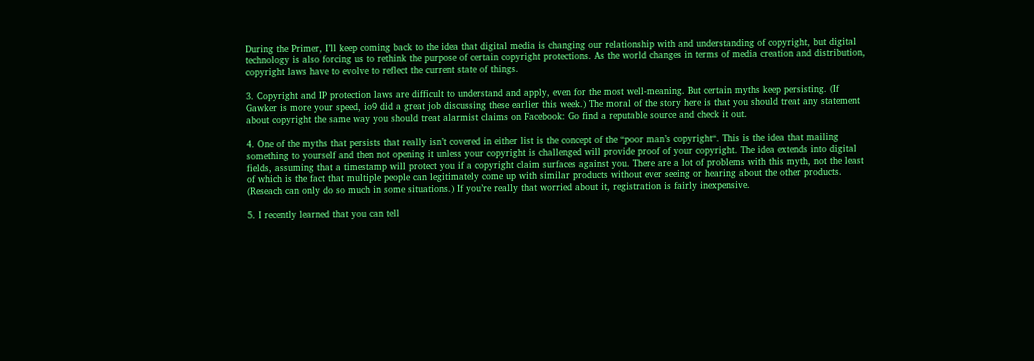During the Primer, I’ll keep coming back to the idea that digital media is changing our relationship with and understanding of copyright, but digital technology is also forcing us to rethink the purpose of certain copyright protections. As the world changes in terms of media creation and distribution, copyright laws have to evolve to reflect the current state of things.

3. Copyright and IP protection laws are difficult to understand and apply, even for the most well-meaning. But certain myths keep persisting. (If Gawker is more your speed, io9 did a great job discussing these earlier this week.) The moral of the story here is that you should treat any statement about copyright the same way you should treat alarmist claims on Facebook: Go find a reputable source and check it out.

4. One of the myths that persists that really isn’t covered in either list is the concept of the “poor man’s copyright“. This is the idea that mailing something to yourself and then not opening it unless your copyright is challenged will provide proof of your copyright. The idea extends into digital fields, assuming that a timestamp will protect you if a copyright claim surfaces against you. There are a lot of problems with this myth, not the least of which is the fact that multiple people can legitimately come up with similar products without ever seeing or hearing about the other products. (Reseach can only do so much in some situations.) If you’re really that worried about it, registration is fairly inexpensive.

5. I recently learned that you can tell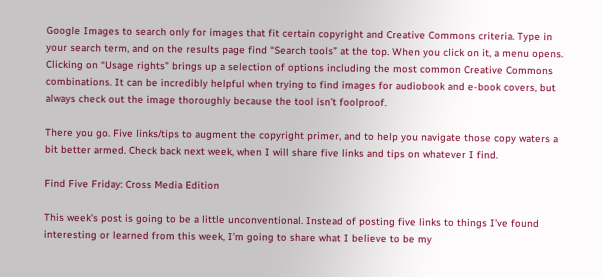Google Images to search only for images that fit certain copyright and Creative Commons criteria. Type in your search term, and on the results page find “Search tools” at the top. When you click on it, a menu opens. Clicking on “Usage rights” brings up a selection of options including the most common Creative Commons combinations. It can be incredibly helpful when trying to find images for audiobook and e-book covers, but always check out the image thoroughly because the tool isn’t foolproof.

There you go. Five links/tips to augment the copyright primer, and to help you navigate those copy waters a bit better armed. Check back next week, when I will share five links and tips on whatever I find.

Find Five Friday: Cross Media Edition

This week’s post is going to be a little unconventional. Instead of posting five links to things I’ve found interesting or learned from this week, I’m going to share what I believe to be my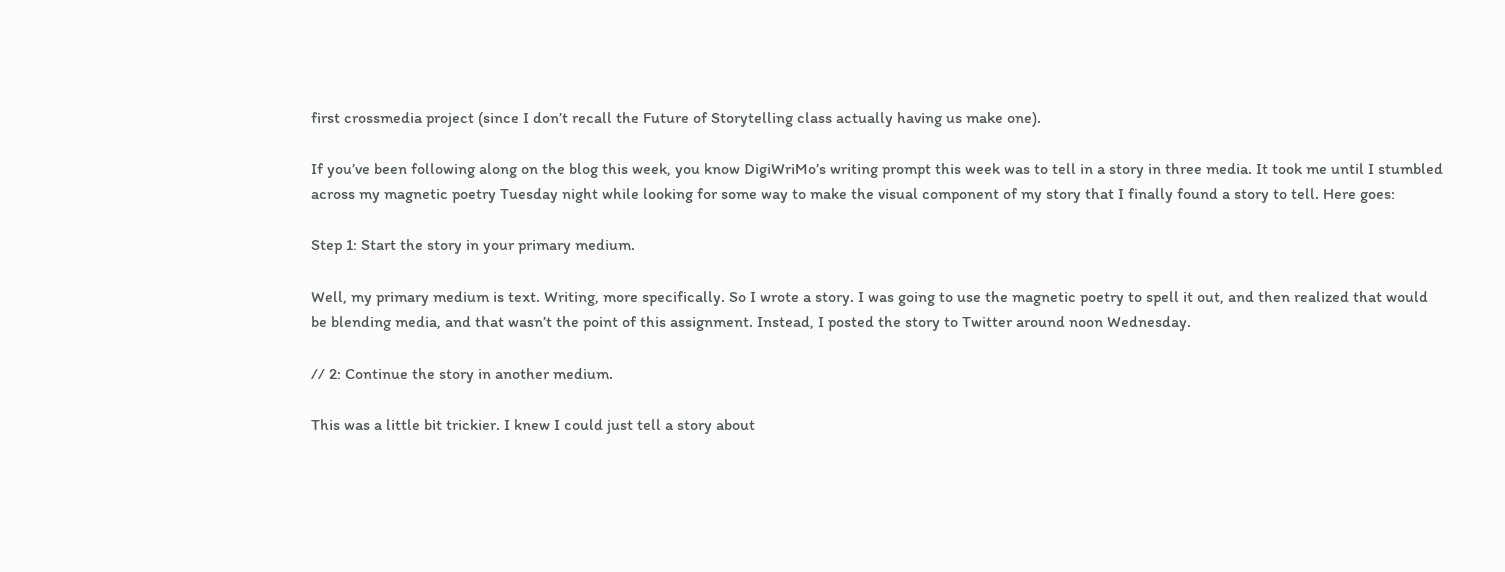first crossmedia project (since I don’t recall the Future of Storytelling class actually having us make one).

If you’ve been following along on the blog this week, you know DigiWriMo’s writing prompt this week was to tell in a story in three media. It took me until I stumbled across my magnetic poetry Tuesday night while looking for some way to make the visual component of my story that I finally found a story to tell. Here goes:

Step 1: Start the story in your primary medium.

Well, my primary medium is text. Writing, more specifically. So I wrote a story. I was going to use the magnetic poetry to spell it out, and then realized that would be blending media, and that wasn’t the point of this assignment. Instead, I posted the story to Twitter around noon Wednesday.

// 2: Continue the story in another medium.

This was a little bit trickier. I knew I could just tell a story about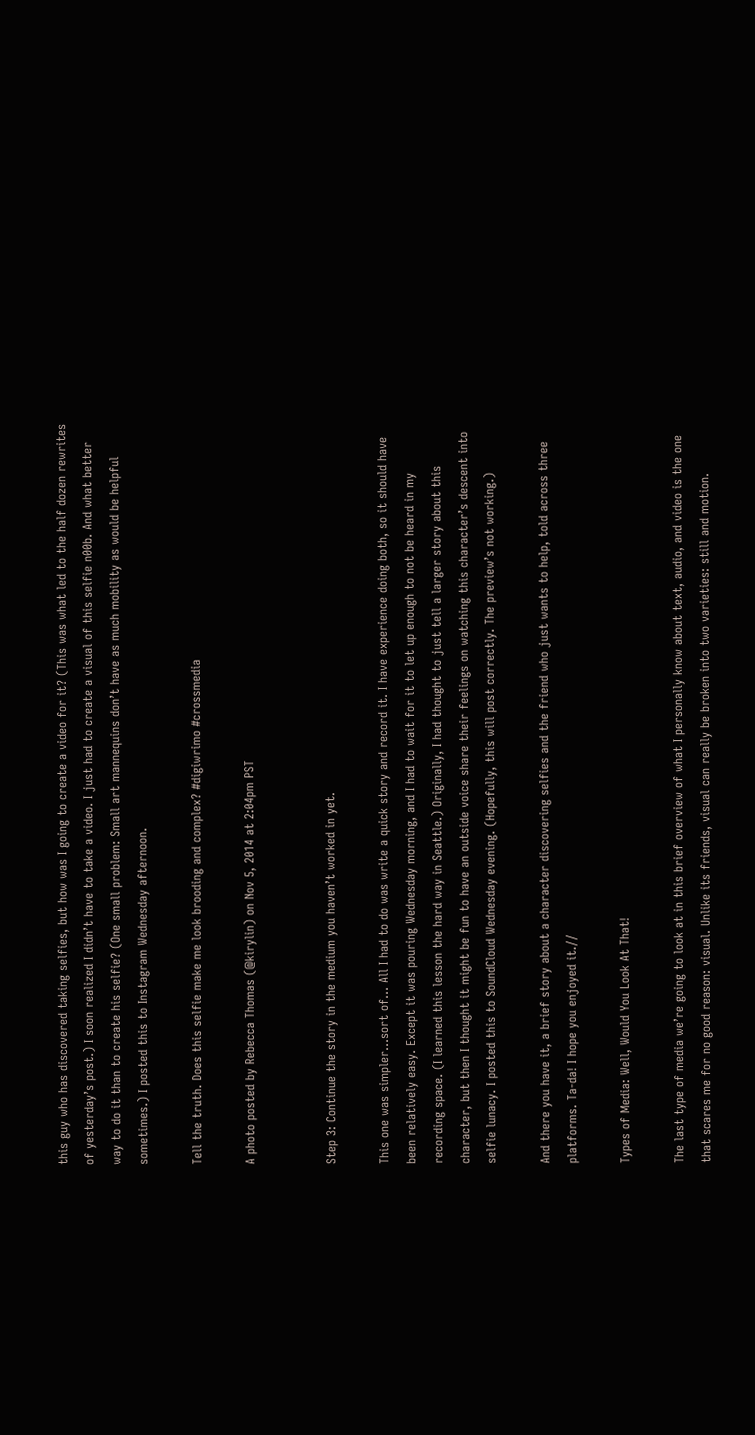this guy who has discovered taking selfies, but how was I going to create a video for it? (This was what led to the half dozen rewrites of yesterday’s post.) I soon realized I didn’t have to take a video. I just had to create a visual of this selfie n00b. And what better way to do it than to create his selfie? (One small problem: Small art mannequins don’t have as much mobility as would be helpful sometimes.) I posted this to Instagram Wednesday afternoon.

Tell the truth. Does this selfie make me look brooding and complex? #digiwrimo #crossmedia

A photo posted by Rebecca Thomas (@kirylin) on Nov 5, 2014 at 2:04pm PST


Step 3: Continue the story in the medium you haven’t worked in yet.

This one was simpler…sort of… All I had to do was write a quick story and record it. I have experience doing both, so it should have been relatively easy. Except it was pouring Wednesday morning, and I had to wait for it to let up enough to not be heard in my recording space. (I learned this lesson the hard way in Seattle.) Originally, I had thought to just tell a larger story about this character, but then I thought it might be fun to have an outside voice share their feelings on watching this character’s descent into selfie lunacy. I posted this to SoundCloud Wednesday evening. (Hopefully, this will post correctly. The preview’s not working.)

And there you have it, a brief story about a character discovering selfies and the friend who just wants to help, told across three platforms. Ta-da! I hope you enjoyed it.//

Types of Media: Well, Would You Look At That!

The last type of media we’re going to look at in this brief overview of what I personally know about text, audio, and video is the one that scares me for no good reason: visual. Unlike its friends, visual can really be broken into two varieties: still and motion.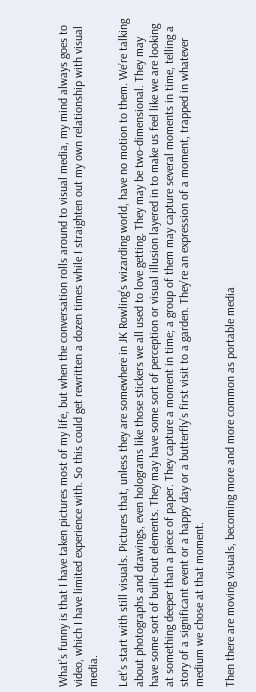What’s funny is that I have taken pictures most of my life, but when the conversation rolls around to visual media, my mind always goes to video, which I have limited experience with. So this could get rewritten a dozen times while I straighten out my own relationship with visual media.

Let’s start with still visuals. Pictures that, unless they are somewhere in JK Rowling’s wizarding world, have no motion to them. We’re talking about photographs and drawings, even holograms like those stickers we all used to love getting. They may be two-dimensional. They may have some sort of built-out elements. They may have some sort of perception or visual illusion layered in to make us feel like we are looking at something deeper than a piece of paper. They capture a moment in time; a group of them may capture several moments in time, telling a story of a significant event or a happy day or a butterfly’s first visit to a garden. They’re an expression of a moment, trapped in whatever medium we chose at that moment.

Then there are moving visuals, becoming more and more common as portable media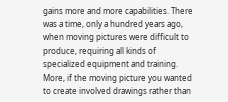gains more and more capabilities. There was a time, only a hundred years ago, when moving pictures were difficult to produce, requiring all kinds of specialized equipment and training. More, if the moving picture you wanted to create involved drawings rather than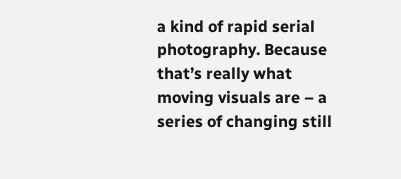a kind of rapid serial photography. Because that’s really what moving visuals are – a series of changing still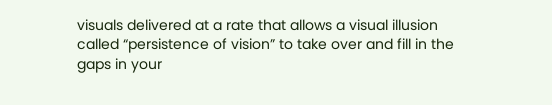visuals delivered at a rate that allows a visual illusion called “persistence of vision” to take over and fill in the gaps in your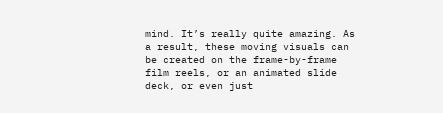mind. It’s really quite amazing. As a result, these moving visuals can be created on the frame-by-frame film reels, or an animated slide deck, or even just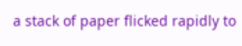a stack of paper flicked rapidly to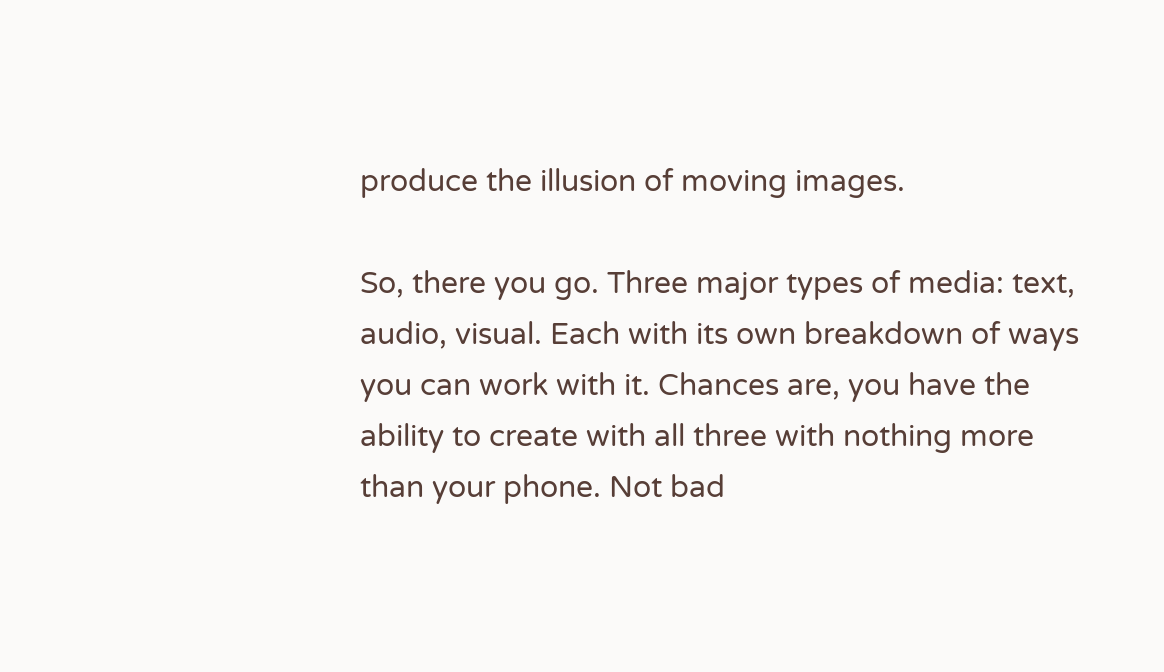produce the illusion of moving images.

So, there you go. Three major types of media: text, audio, visual. Each with its own breakdown of ways you can work with it. Chances are, you have the ability to create with all three with nothing more than your phone. Not bad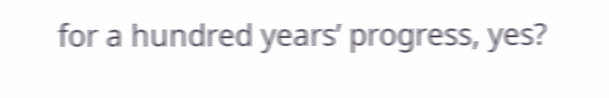for a hundred years’ progress, yes?